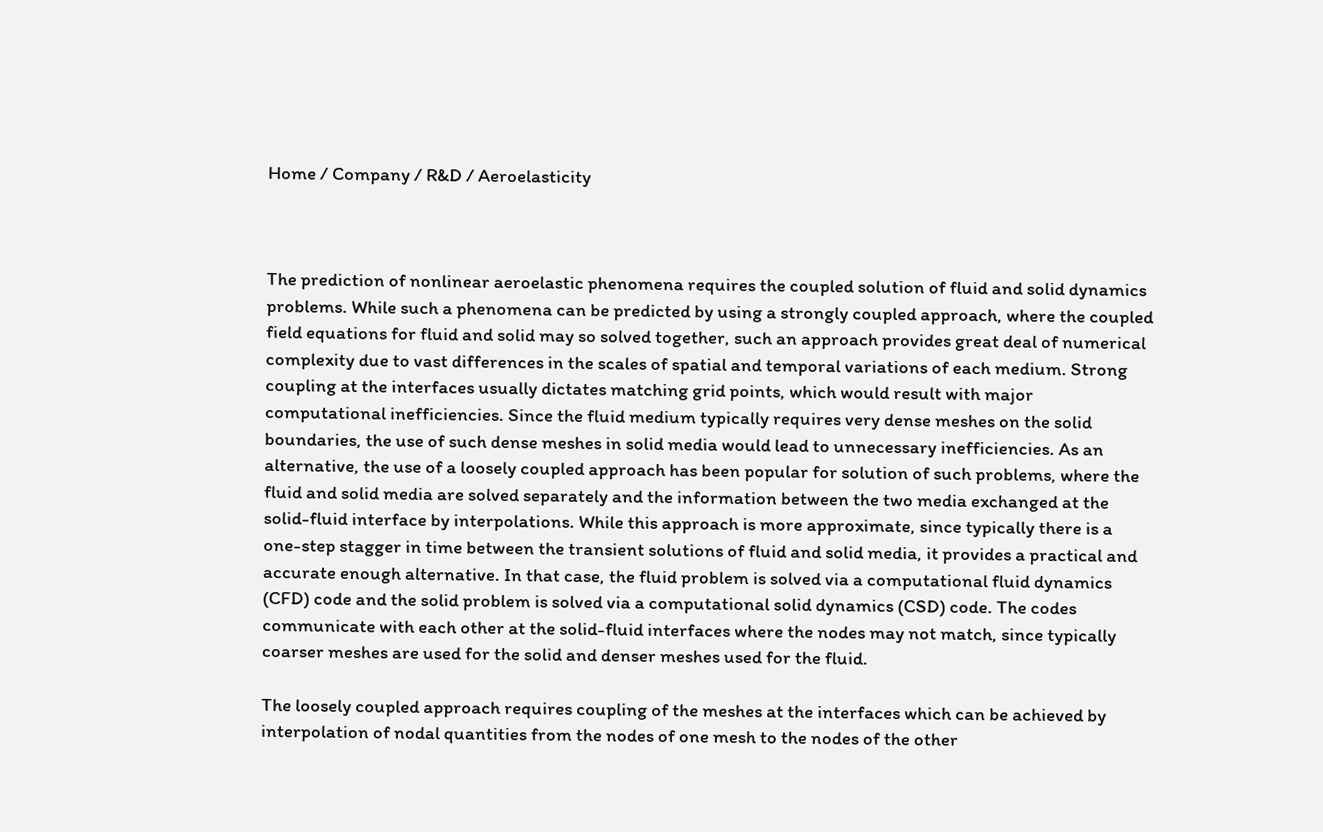Home / Company / R&D / Aeroelasticity



The prediction of nonlinear aeroelastic phenomena requires the coupled solution of fluid and solid dynamics problems. While such a phenomena can be predicted by using a strongly coupled approach, where the coupled field equations for fluid and solid may so solved together, such an approach provides great deal of numerical complexity due to vast differences in the scales of spatial and temporal variations of each medium. Strong coupling at the interfaces usually dictates matching grid points, which would result with major computational inefficiencies. Since the fluid medium typically requires very dense meshes on the solid boundaries, the use of such dense meshes in solid media would lead to unnecessary inefficiencies. As an alternative, the use of a loosely coupled approach has been popular for solution of such problems, where the fluid and solid media are solved separately and the information between the two media exchanged at the solid-fluid interface by interpolations. While this approach is more approximate, since typically there is a one-step stagger in time between the transient solutions of fluid and solid media, it provides a practical and accurate enough alternative. In that case, the fluid problem is solved via a computational fluid dynamics (CFD) code and the solid problem is solved via a computational solid dynamics (CSD) code. The codes communicate with each other at the solid-fluid interfaces where the nodes may not match, since typically coarser meshes are used for the solid and denser meshes used for the fluid.

The loosely coupled approach requires coupling of the meshes at the interfaces which can be achieved by interpolation of nodal quantities from the nodes of one mesh to the nodes of the other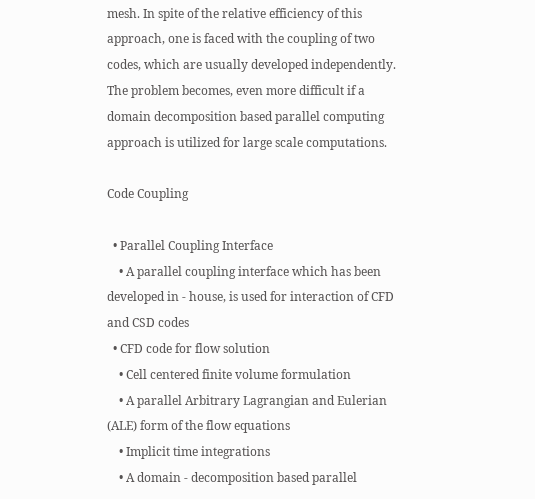mesh. In spite of the relative efficiency of this approach, one is faced with the coupling of two codes, which are usually developed independently. The problem becomes, even more difficult if a domain decomposition based parallel computing approach is utilized for large scale computations.

Code Coupling

  • Parallel Coupling Interface
    • A parallel coupling interface which has been developed in - house, is used for interaction of CFD and CSD codes
  • CFD code for flow solution
    • Cell centered finite volume formulation
    • A parallel Arbitrary Lagrangian and Eulerian (ALE) form of the flow equations
    • Implicit time integrations
    • A domain - decomposition based parallel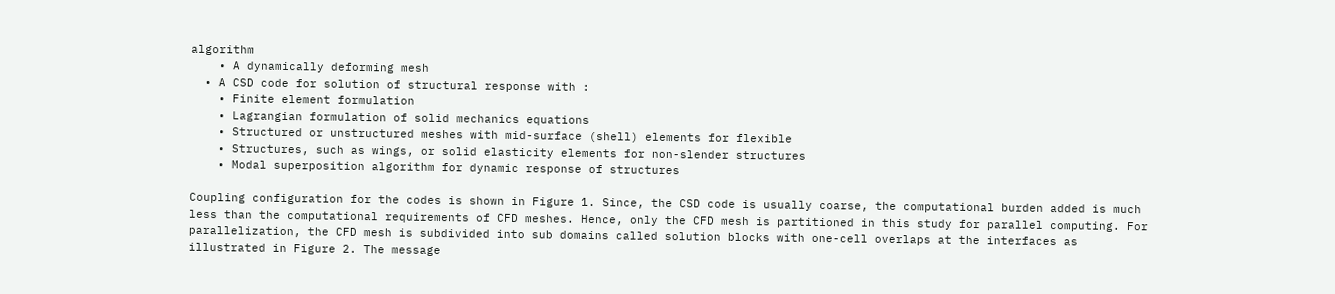algorithm
    • A dynamically deforming mesh
  • A CSD code for solution of structural response with :
    • Finite element formulation
    • Lagrangian formulation of solid mechanics equations
    • Structured or unstructured meshes with mid-surface (shell) elements for flexible
    • Structures, such as wings, or solid elasticity elements for non-slender structures
    • Modal superposition algorithm for dynamic response of structures

Coupling configuration for the codes is shown in Figure 1. Since, the CSD code is usually coarse, the computational burden added is much less than the computational requirements of CFD meshes. Hence, only the CFD mesh is partitioned in this study for parallel computing. For parallelization, the CFD mesh is subdivided into sub domains called solution blocks with one-cell overlaps at the interfaces as illustrated in Figure 2. The message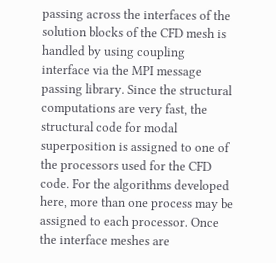passing across the interfaces of the solution blocks of the CFD mesh is handled by using coupling interface via the MPI message passing library. Since the structural computations are very fast, the structural code for modal superposition is assigned to one of the processors used for the CFD code. For the algorithms developed here, more than one process may be assigned to each processor. Once the interface meshes are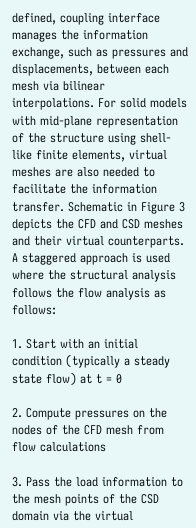defined, coupling interface manages the information exchange, such as pressures and displacements, between each mesh via bilinear interpolations. For solid models with mid-plane representation of the structure using shell-like finite elements, virtual meshes are also needed to facilitate the information transfer. Schematic in Figure 3 depicts the CFD and CSD meshes and their virtual counterparts. A staggered approach is used where the structural analysis follows the flow analysis as follows:

1. Start with an initial condition (typically a steady state flow) at t = 0

2. Compute pressures on the nodes of the CFD mesh from flow calculations

3. Pass the load information to the mesh points of the CSD domain via the virtual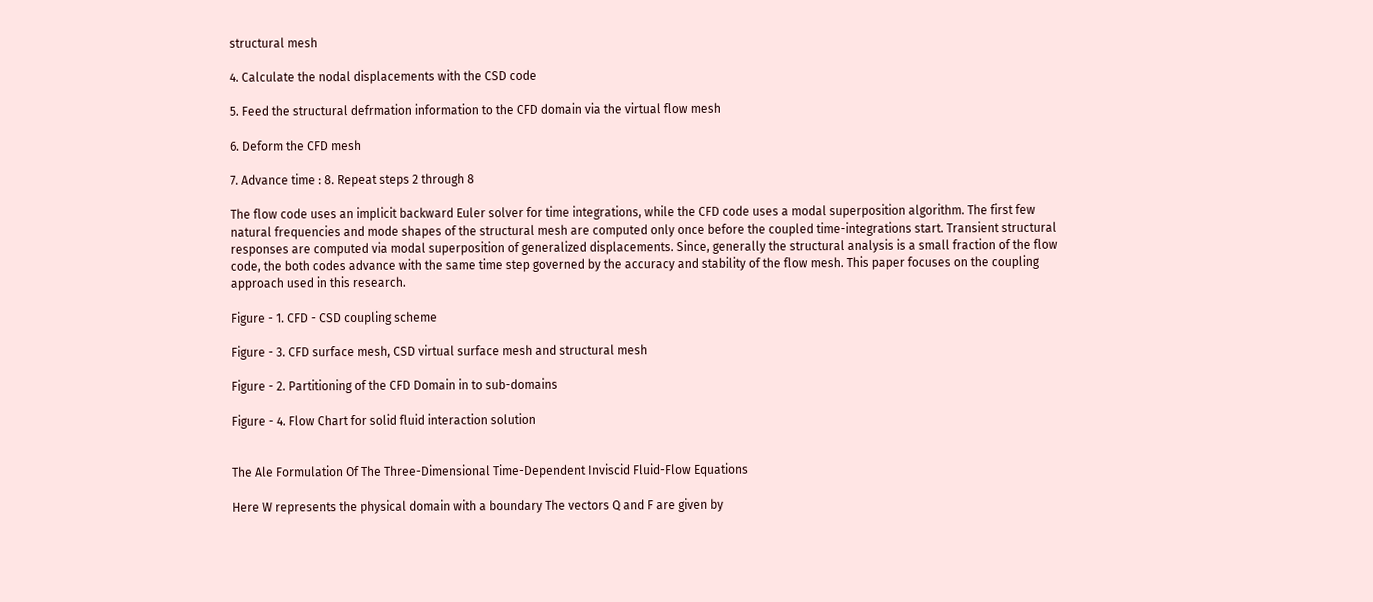structural mesh

4. Calculate the nodal displacements with the CSD code

5. Feed the structural defrmation information to the CFD domain via the virtual flow mesh

6. Deform the CFD mesh

7. Advance time : 8. Repeat steps 2 through 8

The flow code uses an implicit backward Euler solver for time integrations, while the CFD code uses a modal superposition algorithm. The first few natural frequencies and mode shapes of the structural mesh are computed only once before the coupled time-integrations start. Transient structural responses are computed via modal superposition of generalized displacements. Since, generally the structural analysis is a small fraction of the flow code, the both codes advance with the same time step governed by the accuracy and stability of the flow mesh. This paper focuses on the coupling approach used in this research.

Figure - 1. CFD - CSD coupling scheme

Figure - 3. CFD surface mesh, CSD virtual surface mesh and structural mesh

Figure - 2. Partitioning of the CFD Domain in to sub-domains

Figure - 4. Flow Chart for solid fluid interaction solution


The Ale Formulation Of The Three-Dimensional Time-Dependent Inviscid Fluid-Flow Equations

Here W represents the physical domain with a boundary The vectors Q and F are given by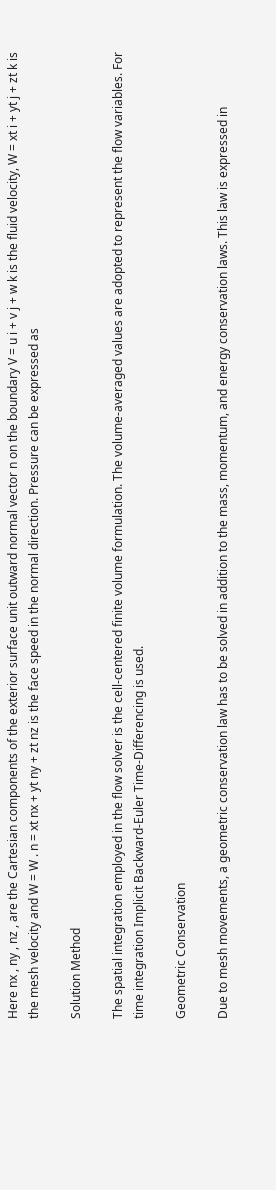Here nx , ny , nz , are the Cartesian components of the exterior surface unit outward normal vector n on the boundary V = u i + v j + w k is the fluid velocity, W = xt i + yt j + zt k is the mesh velocity and W = W . n = xt nx + yt ny + zt nz is the face speed in the normal direction. Pressure can be expressed as

Solution Method

The spatial integration employed in the flow solver is the cell-centered finite volume formulation. The volume-averaged values are adopted to represent the flow variables. For time integration Implicit Backward-Euler Time-Differencing is used.

Geometric Conservation

Due to mesh movements, a geometric conservation law has to be solved in addition to the mass, momentum, and energy conservation laws. This law is expressed in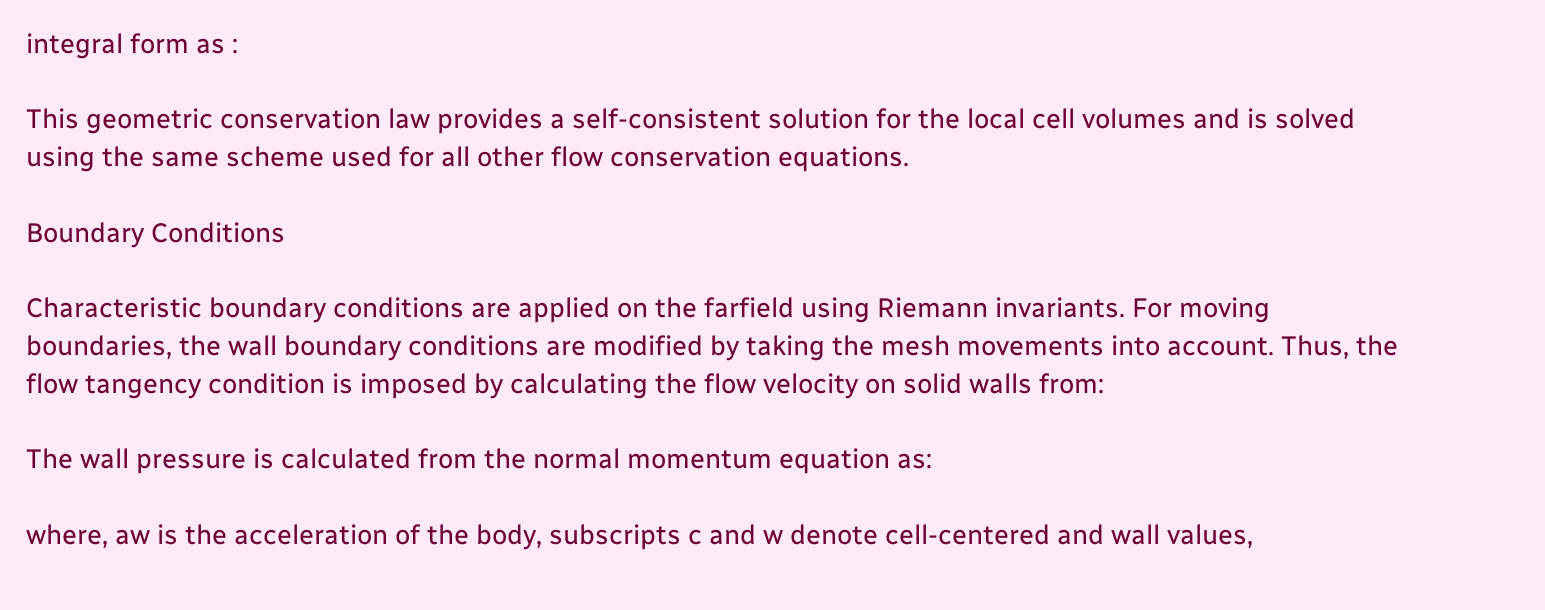integral form as :

This geometric conservation law provides a self-consistent solution for the local cell volumes and is solved using the same scheme used for all other flow conservation equations.

Boundary Conditions

Characteristic boundary conditions are applied on the farfield using Riemann invariants. For moving boundaries, the wall boundary conditions are modified by taking the mesh movements into account. Thus, the flow tangency condition is imposed by calculating the flow velocity on solid walls from:

The wall pressure is calculated from the normal momentum equation as:

where, aw is the acceleration of the body, subscripts c and w denote cell-centered and wall values,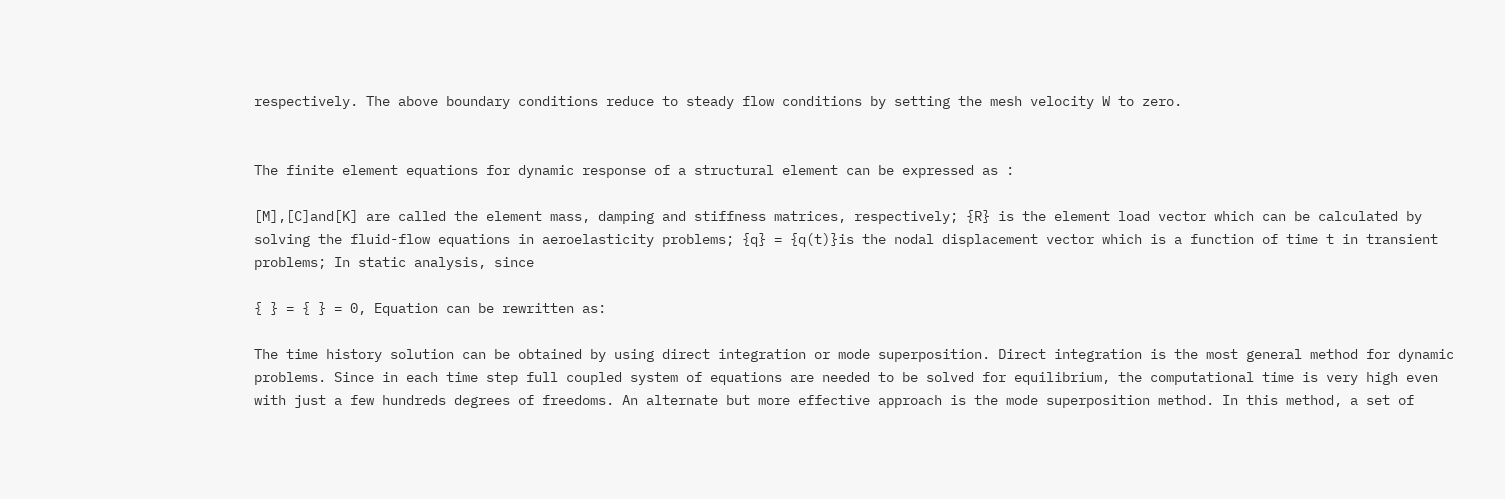respectively. The above boundary conditions reduce to steady flow conditions by setting the mesh velocity W to zero.


The finite element equations for dynamic response of a structural element can be expressed as :

[M],[C]and[K] are called the element mass, damping and stiffness matrices, respectively; {R} is the element load vector which can be calculated by solving the fluid-flow equations in aeroelasticity problems; {q} = {q(t)}is the nodal displacement vector which is a function of time t in transient problems; In static analysis, since

{ } = { } = 0, Equation can be rewritten as:

The time history solution can be obtained by using direct integration or mode superposition. Direct integration is the most general method for dynamic problems. Since in each time step full coupled system of equations are needed to be solved for equilibrium, the computational time is very high even with just a few hundreds degrees of freedoms. An alternate but more effective approach is the mode superposition method. In this method, a set of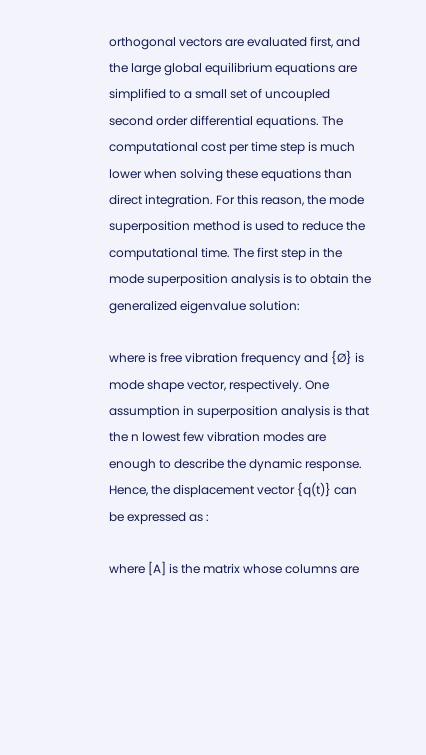orthogonal vectors are evaluated first, and the large global equilibrium equations are simplified to a small set of uncoupled second order differential equations. The computational cost per time step is much lower when solving these equations than direct integration. For this reason, the mode superposition method is used to reduce the computational time. The first step in the mode superposition analysis is to obtain the generalized eigenvalue solution:

where is free vibration frequency and {Ø} is mode shape vector, respectively. One assumption in superposition analysis is that the n lowest few vibration modes are enough to describe the dynamic response. Hence, the displacement vector {q(t)} can be expressed as :

where [A] is the matrix whose columns are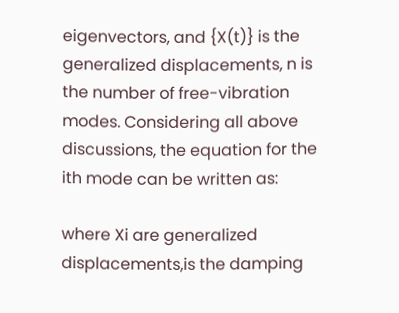eigenvectors, and {X(t)} is the generalized displacements, n is the number of free-vibration modes. Considering all above discussions, the equation for the ith mode can be written as:

where Xi are generalized displacements,is the damping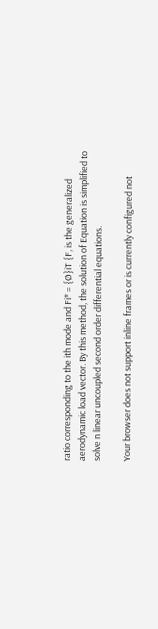ratio corresponding to the ith mode and Fi* = {Ø}iT {F, is the generalized aerodynamic load vector. By this method, the solution of Equation is simplified to solve n linear uncoupled second order differential equations.

Your browser does not support inline frames or is currently configured not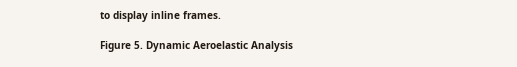to display inline frames.

Figure 5. Dynamic Aeroelastic Analysis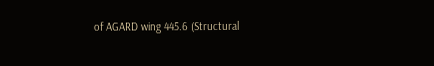of AGARD wing 445.6 (Structural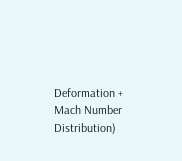Deformation + Mach Number Distribution)